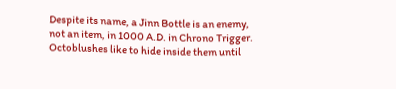Despite its name, a Jinn Bottle is an enemy, not an item, in 1000 A.D. in Chrono Trigger. Octoblushes like to hide inside them until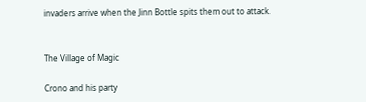invaders arrive when the Jinn Bottle spits them out to attack.


The Village of Magic

Crono and his party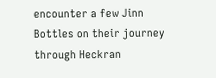encounter a few Jinn Bottles on their journey through Heckran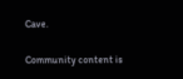Cave.

Community content is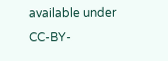available under CC-BY-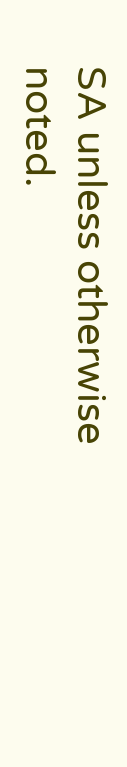SA unless otherwise noted.